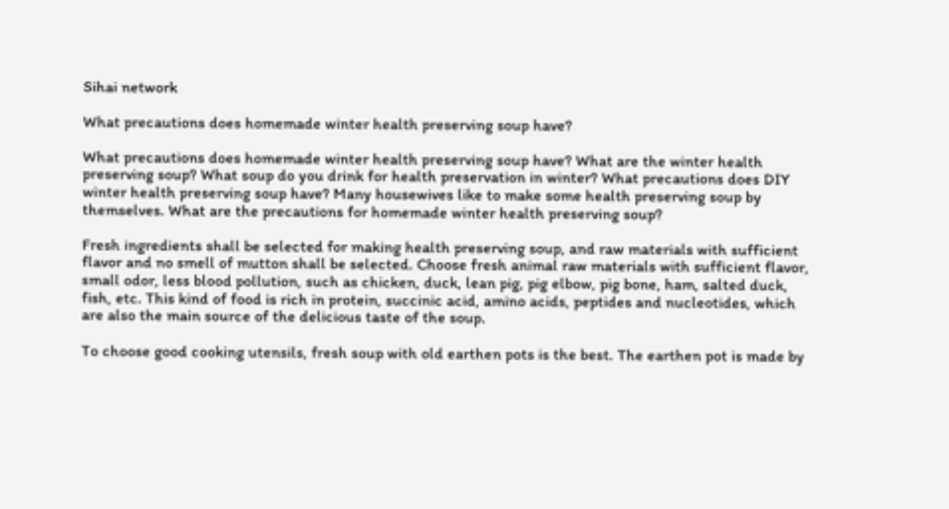Sihai network

What precautions does homemade winter health preserving soup have?

What precautions does homemade winter health preserving soup have? What are the winter health preserving soup? What soup do you drink for health preservation in winter? What precautions does DIY winter health preserving soup have? Many housewives like to make some health preserving soup by themselves. What are the precautions for homemade winter health preserving soup?

Fresh ingredients shall be selected for making health preserving soup, and raw materials with sufficient flavor and no smell of mutton shall be selected. Choose fresh animal raw materials with sufficient flavor, small odor, less blood pollution, such as chicken, duck, lean pig, pig elbow, pig bone, ham, salted duck, fish, etc. This kind of food is rich in protein, succinic acid, amino acids, peptides and nucleotides, which are also the main source of the delicious taste of the soup.

To choose good cooking utensils, fresh soup with old earthen pots is the best. The earthen pot is made by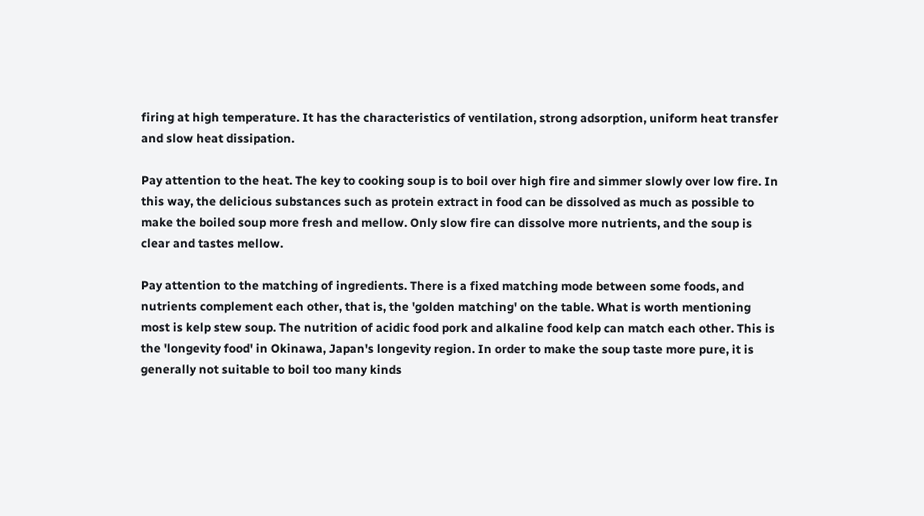firing at high temperature. It has the characteristics of ventilation, strong adsorption, uniform heat transfer and slow heat dissipation.

Pay attention to the heat. The key to cooking soup is to boil over high fire and simmer slowly over low fire. In this way, the delicious substances such as protein extract in food can be dissolved as much as possible to make the boiled soup more fresh and mellow. Only slow fire can dissolve more nutrients, and the soup is clear and tastes mellow.

Pay attention to the matching of ingredients. There is a fixed matching mode between some foods, and nutrients complement each other, that is, the 'golden matching' on the table. What is worth mentioning most is kelp stew soup. The nutrition of acidic food pork and alkaline food kelp can match each other. This is the 'longevity food' in Okinawa, Japan's longevity region. In order to make the soup taste more pure, it is generally not suitable to boil too many kinds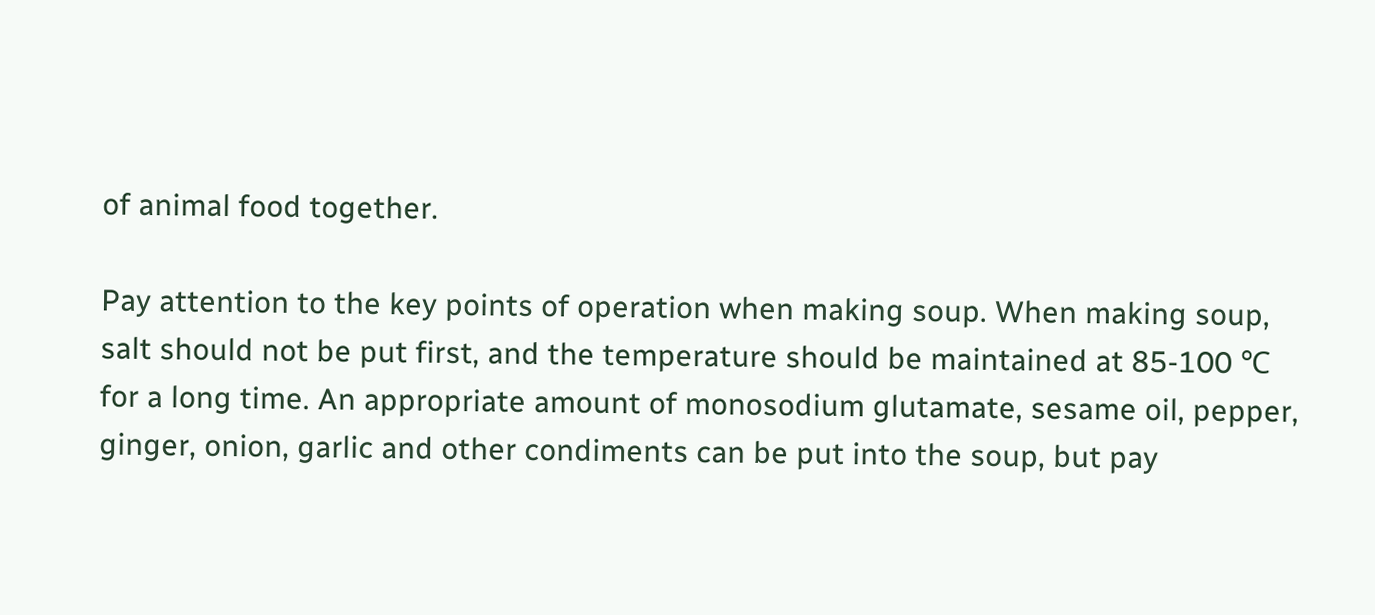of animal food together.

Pay attention to the key points of operation when making soup. When making soup, salt should not be put first, and the temperature should be maintained at 85-100 ℃ for a long time. An appropriate amount of monosodium glutamate, sesame oil, pepper, ginger, onion, garlic and other condiments can be put into the soup, but pay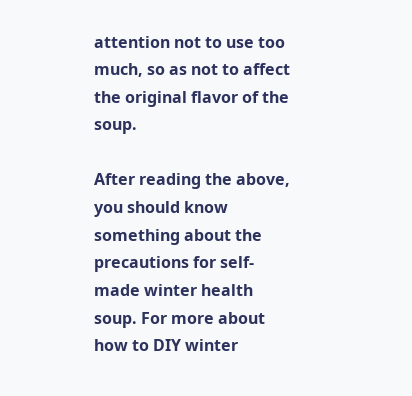attention not to use too much, so as not to affect the original flavor of the soup.

After reading the above, you should know something about the precautions for self-made winter health soup. For more about how to DIY winter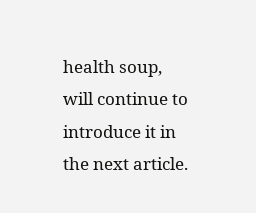health soup, will continue to introduce it in the next article.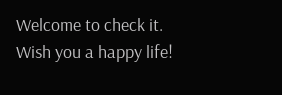Welcome to check it. Wish you a happy life!